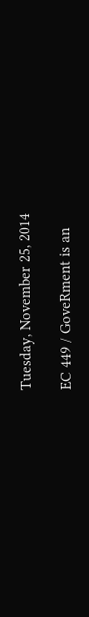Tuesday, November 25, 2014

EC 449 / GoveRment is an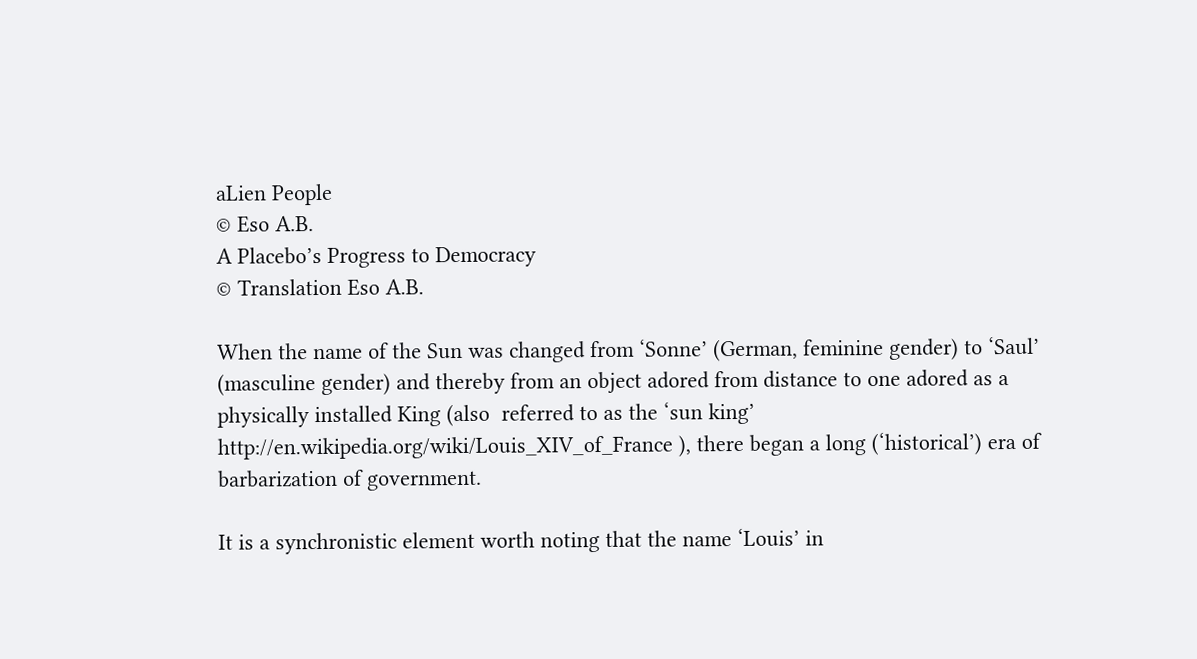aLien People
© Eso A.B.
A Placebo’s Progress to Democracy
© Translation Eso A.B.

When the name of the Sun was changed from ‘Sonne’ (German, feminine gender) to ‘Saul’ (masculine gender) and thereby from an object adored from distance to one adored as a physically installed King (also  referred to as the ‘sun king’ http://en.wikipedia.org/wiki/Louis_XIV_of_France ), there began a long (‘historical’) era of barbarization of government.

It is a synchronistic element worth noting that the name ‘Louis’ in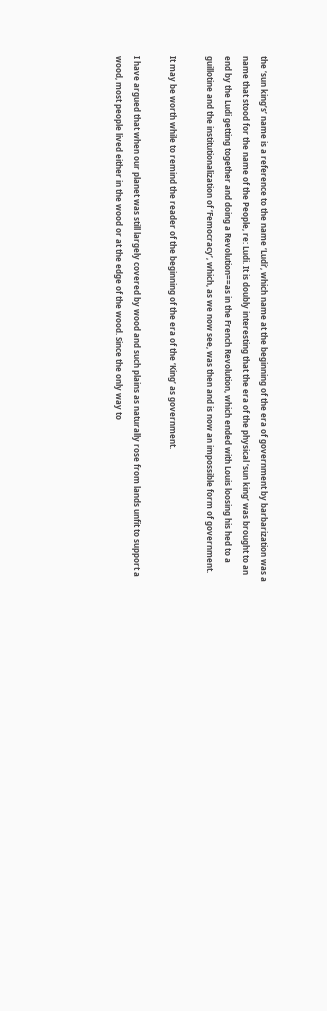the ‘sun king’s’ name is a reference to the name ‘Ludi’, which name at the beginning of the era of government by barbarization was a name that stood for the name of the People, re: Ludi. It is doubly interesting that the era of the physical ‘sun king’ was brought to an end by the Ludi getting together and doing a Revolution==as in the French Revolution, which ended with Louis loosing his hed to a guillotine and the institutionalization of ‘Femocracy’, which, as we now see, was then and is now an impossible form of government.

It may be worth while to remind the reader of the beginning of the era of the ‘King’ as government.

I have argued that when our planet was still largely covered by wood and such plains as naturally rose from lands unfit to support a wood, most people lived either in the wood or at the edge of the wood. Since the only way to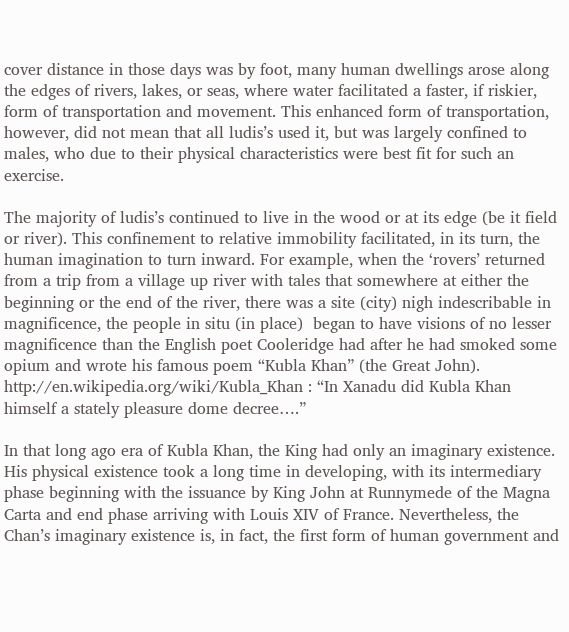cover distance in those days was by foot, many human dwellings arose along the edges of rivers, lakes, or seas, where water facilitated a faster, if riskier, form of transportation and movement. This enhanced form of transportation, however, did not mean that all ludis’s used it, but was largely confined to males, who due to their physical characteristics were best fit for such an exercise.

The majority of ludis’s continued to live in the wood or at its edge (be it field or river). This confinement to relative immobility facilitated, in its turn, the human imagination to turn inward. For example, when the ‘rovers’ returned from a trip from a village up river with tales that somewhere at either the beginning or the end of the river, there was a site (city) nigh indescribable in magnificence, the people in situ (in place)  began to have visions of no lesser magnificence than the English poet Cooleridge had after he had smoked some opium and wrote his famous poem “Kubla Khan” (the Great John). http://en.wikipedia.org/wiki/Kubla_Khan : “In Xanadu did Kubla Khan himself a stately pleasure dome decree….”

In that long ago era of Kubla Khan, the King had only an imaginary existence. His physical existence took a long time in developing, with its intermediary phase beginning with the issuance by King John at Runnymede of the Magna Carta and end phase arriving with Louis XIV of France. Nevertheless, the Chan’s imaginary existence is, in fact, the first form of human government and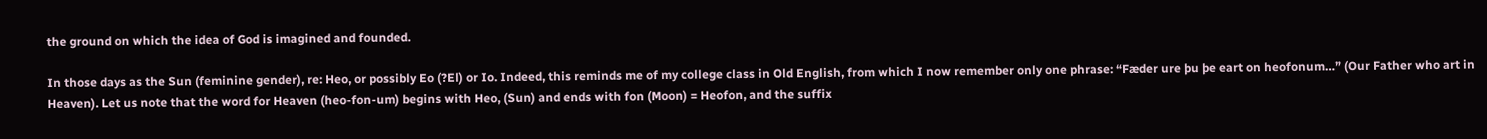the ground on which the idea of God is imagined and founded.

In those days as the Sun (feminine gender), re: Heo, or possibly Eo (?El) or Io. Indeed, this reminds me of my college class in Old English, from which I now remember only one phrase: “Fæder ure þu þe eart on heofonum…” (Our Father who art in Heaven). Let us note that the word for Heaven (heo-fon-um) begins with Heo, (Sun) and ends with fon (Moon) = Heofon, and the suffix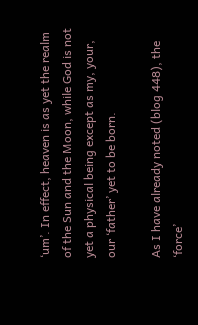‘um’. In effect, heaven is as yet the realm of the Sun and the Moon, while God is not yet a physical being except as my, your, our ‘father’ yet to be born.

As I have already noted (blog 448), the ‘force’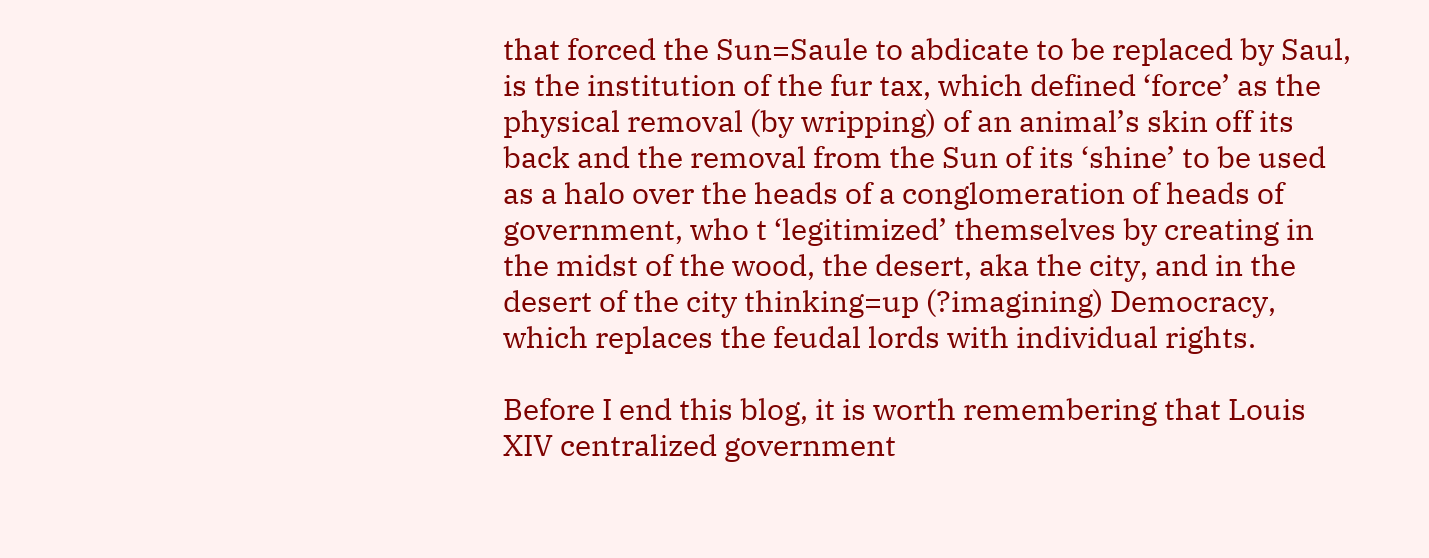that forced the Sun=Saule to abdicate to be replaced by Saul, is the institution of the fur tax, which defined ‘force’ as the physical removal (by wripping) of an animal’s skin off its back and the removal from the Sun of its ‘shine’ to be used as a halo over the heads of a conglomeration of heads of government, who t ‘legitimized’ themselves by creating in the midst of the wood, the desert, aka the city, and in the desert of the city thinking=up (?imagining) Democracy, which replaces the feudal lords with individual rights.

Before I end this blog, it is worth remembering that Louis XIV centralized government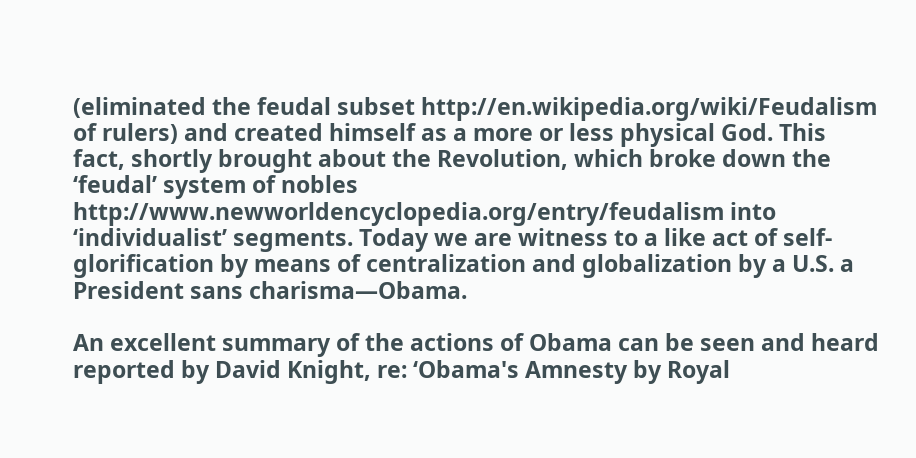(eliminated the feudal subset http://en.wikipedia.org/wiki/Feudalism of rulers) and created himself as a more or less physical God. This fact, shortly brought about the Revolution, which broke down the ‘feudal’ system of nobles http://www.newworldencyclopedia.org/entry/feudalism into ‘individualist’ segments. Today we are witness to a like act of self-glorification by means of centralization and globalization by a U.S. a President sans charisma—Obama.

An excellent summary of the actions of Obama can be seen and heard reported by David Knight, re: ‘Obama's Amnesty by Royal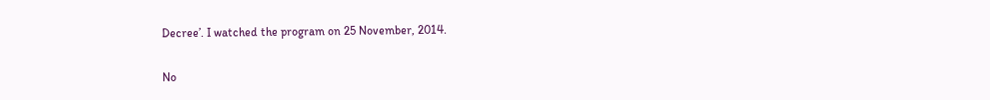Decree’. I watched the program on 25 November, 2014.

No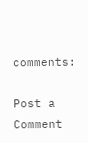comments:

Post a Comment